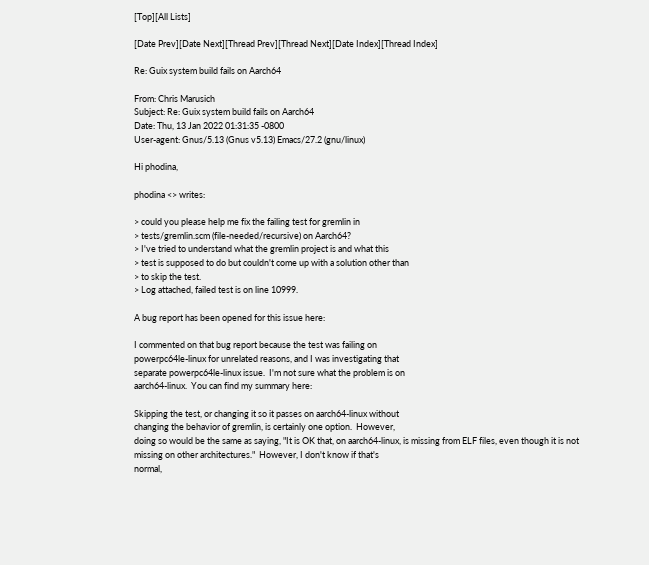[Top][All Lists]

[Date Prev][Date Next][Thread Prev][Thread Next][Date Index][Thread Index]

Re: Guix system build fails on Aarch64

From: Chris Marusich
Subject: Re: Guix system build fails on Aarch64
Date: Thu, 13 Jan 2022 01:31:35 -0800
User-agent: Gnus/5.13 (Gnus v5.13) Emacs/27.2 (gnu/linux)

Hi phodina,

phodina <> writes:

> could you please help me fix the failing test for gremlin in
> tests/gremlin.scm (file-needed/recursive) on Aarch64?
> I've tried to understand what the gremlin project is and what this
> test is supposed to do but couldn't come up with a solution other than
> to skip the test.
> Log attached, failed test is on line 10999.

A bug report has been opened for this issue here:

I commented on that bug report because the test was failing on
powerpc64le-linux for unrelated reasons, and I was investigating that
separate powerpc64le-linux issue.  I'm not sure what the problem is on
aarch64-linux.  You can find my summary here:

Skipping the test, or changing it so it passes on aarch64-linux without
changing the behavior of gremlin, is certainly one option.  However,
doing so would be the same as saying, "It is OK that, on aarch64-linux, is missing from ELF files, even though it is not
missing on other architectures."  However, I don't know if that's
normal,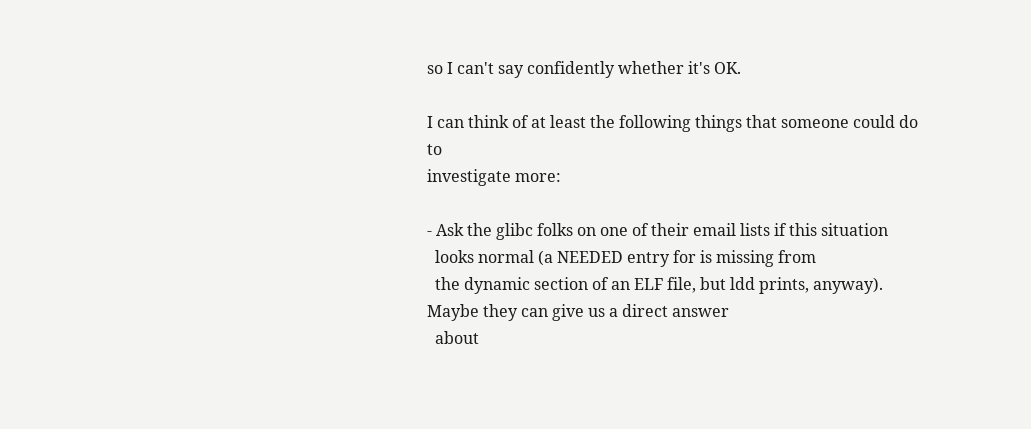so I can't say confidently whether it's OK.

I can think of at least the following things that someone could do to
investigate more:

- Ask the glibc folks on one of their email lists if this situation
  looks normal (a NEEDED entry for is missing from
  the dynamic section of an ELF file, but ldd prints, anyway).  Maybe they can give us a direct answer
  about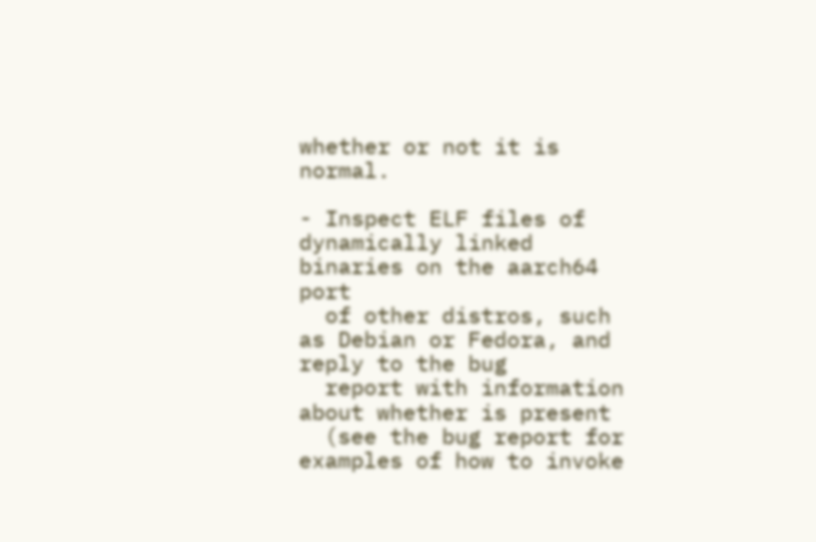whether or not it is normal.

- Inspect ELF files of dynamically linked binaries on the aarch64 port
  of other distros, such as Debian or Fedora, and reply to the bug
  report with information about whether is present
  (see the bug report for examples of how to invoke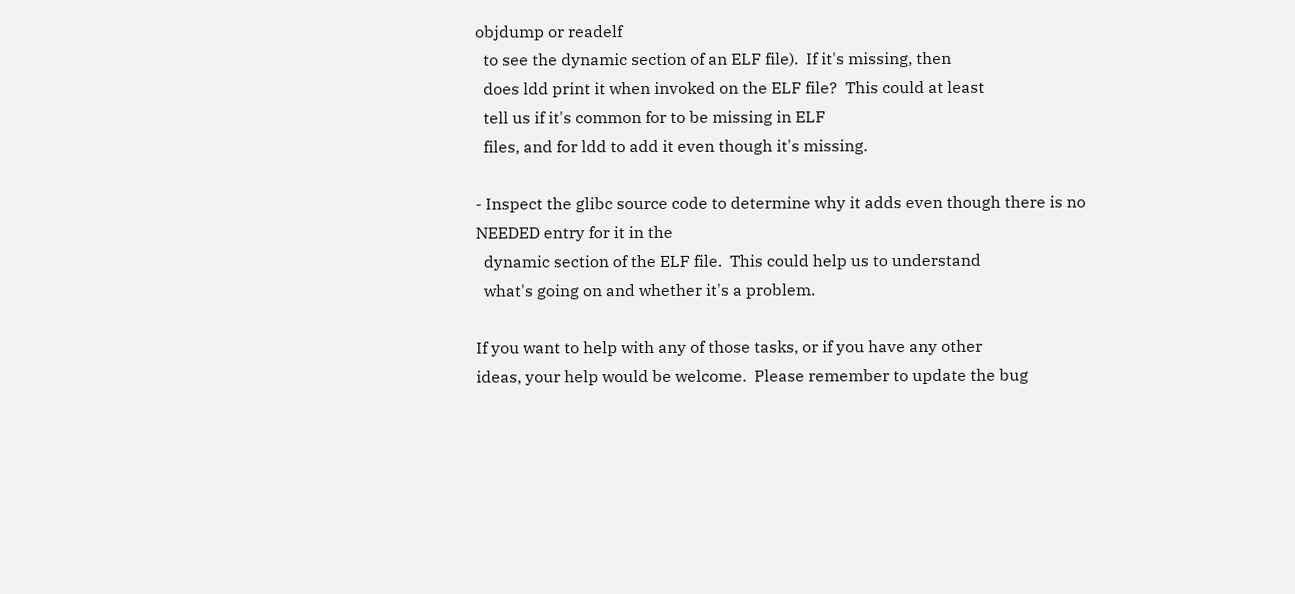objdump or readelf
  to see the dynamic section of an ELF file).  If it's missing, then
  does ldd print it when invoked on the ELF file?  This could at least
  tell us if it's common for to be missing in ELF
  files, and for ldd to add it even though it's missing.

- Inspect the glibc source code to determine why it adds even though there is no NEEDED entry for it in the
  dynamic section of the ELF file.  This could help us to understand
  what's going on and whether it's a problem.

If you want to help with any of those tasks, or if you have any other
ideas, your help would be welcome.  Please remember to update the bug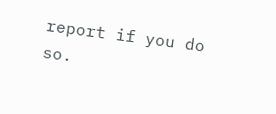report if you do so.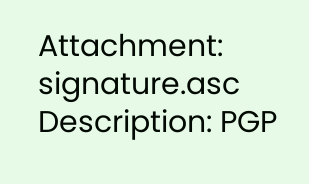Attachment: signature.asc
Description: PGP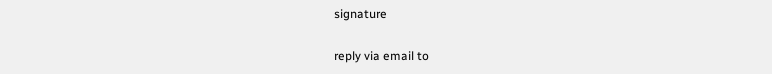signature

reply via email to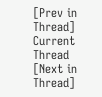[Prev in Thread] Current Thread [Next in Thread]